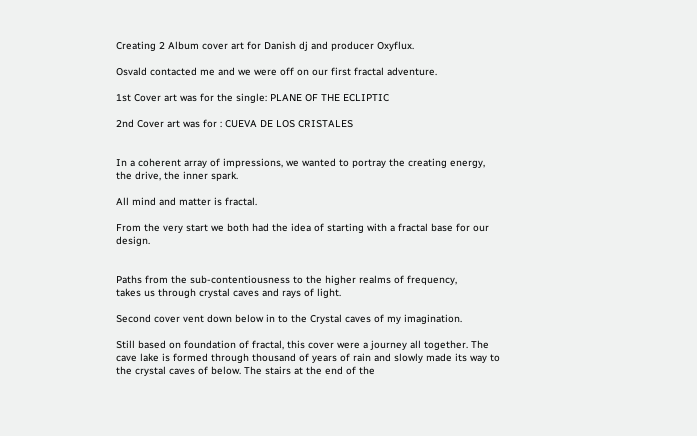Creating 2 Album cover art for Danish dj and producer Oxyflux.

Osvald contacted me and we were off on our first fractal adventure.

1st Cover art was for the single: PLANE OF THE ECLIPTIC

2nd Cover art was for : CUEVA DE LOS CRISTALES


In a coherent array of impressions, we wanted to portray the creating energy,
the drive, the inner spark.

All mind and matter is fractal.

From the very start we both had the idea of starting with a fractal base for our design.


Paths from the sub-contentiousness to the higher realms of frequency,
takes us through crystal caves and rays of light.

Second cover vent down below in to the Crystal caves of my imagination.

Still based on foundation of fractal, this cover were a journey all together. The cave lake is formed through thousand of years of rain and slowly made its way to the crystal caves of below. The stairs at the end of the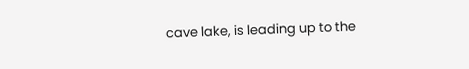cave lake, is leading up to the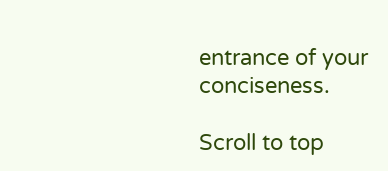entrance of your conciseness.

Scroll to top